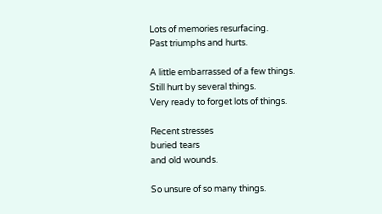Lots of memories resurfacing.
Past triumphs and hurts.

A little embarrassed of a few things.
Still hurt by several things.
Very ready to forget lots of things.

Recent stresses
buried tears
and old wounds.

So unsure of so many things.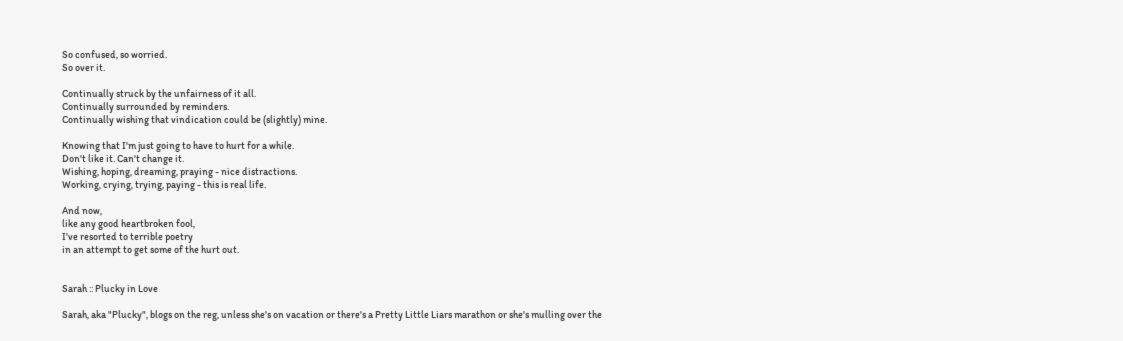So confused, so worried.
So over it.

Continually struck by the unfairness of it all.
Continually surrounded by reminders.
Continually wishing that vindication could be (slightly) mine.

Knowing that I'm just going to have to hurt for a while.
Don't like it. Can't change it.
Wishing, hoping, dreaming, praying - nice distractions.
Working, crying, trying, paying - this is real life.

And now,
like any good heartbroken fool,
I've resorted to terrible poetry
in an attempt to get some of the hurt out.


Sarah :: Plucky in Love

Sarah, aka "Plucky", blogs on the reg, unless she's on vacation or there's a Pretty Little Liars marathon or she's mulling over the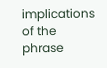implications of the phrase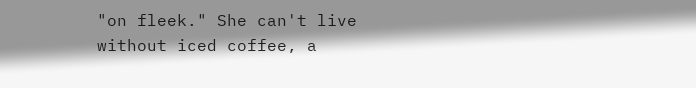"on fleek." She can't live without iced coffee, a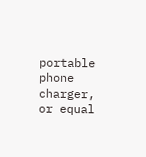portable phone charger, or equal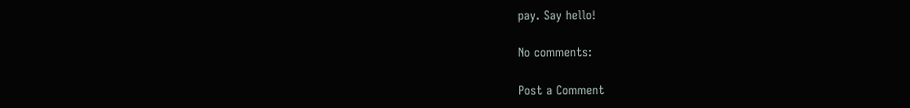pay. Say hello!

No comments:

Post a Comment